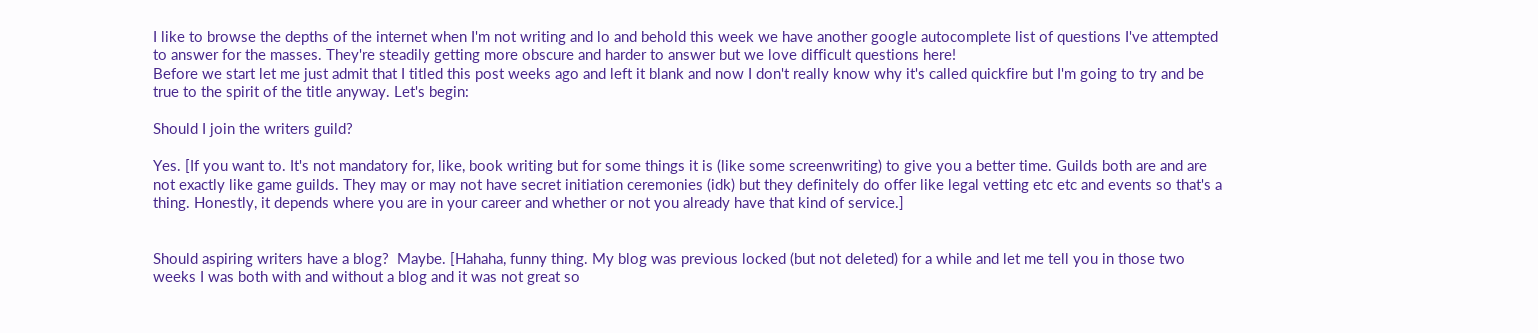I like to browse the depths of the internet when I'm not writing and lo and behold this week we have another google autocomplete list of questions I've attempted to answer for the masses. They're steadily getting more obscure and harder to answer but we love difficult questions here!
Before we start let me just admit that I titled this post weeks ago and left it blank and now I don't really know why it's called quickfire but I'm going to try and be true to the spirit of the title anyway. Let's begin:

Should I join the writers guild?

Yes. [If you want to. It's not mandatory for, like, book writing but for some things it is (like some screenwriting) to give you a better time. Guilds both are and are not exactly like game guilds. They may or may not have secret initiation ceremonies (idk) but they definitely do offer like legal vetting etc etc and events so that's a thing. Honestly, it depends where you are in your career and whether or not you already have that kind of service.]


Should aspiring writers have a blog?  Maybe. [Hahaha, funny thing. My blog was previous locked (but not deleted) for a while and let me tell you in those two weeks I was both with and without a blog and it was not great so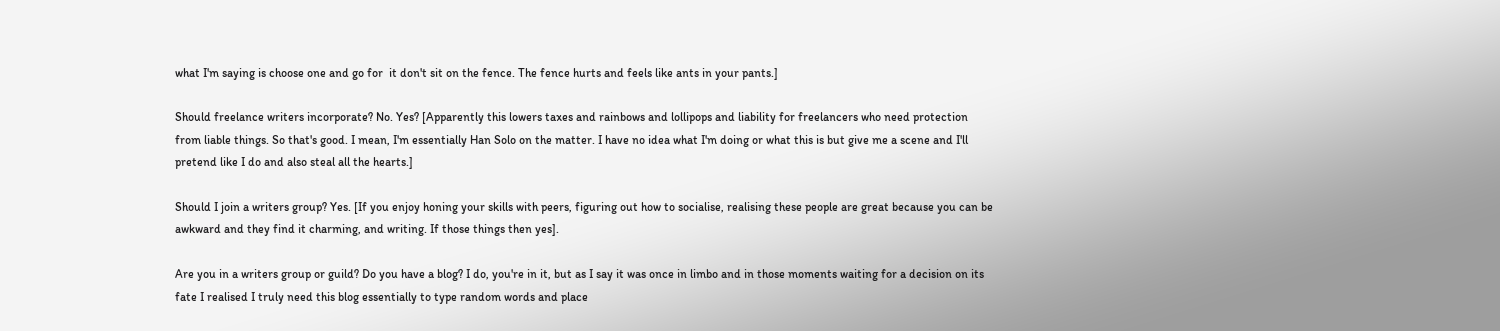what I'm saying is choose one and go for  it don't sit on the fence. The fence hurts and feels like ants in your pants.]

Should freelance writers incorporate? No. Yes? [Apparently this lowers taxes and rainbows and lollipops and liability for freelancers who need protection from liable things. So that's good. I mean, I'm essentially Han Solo on the matter. I have no idea what I'm doing or what this is but give me a scene and I'll pretend like I do and also steal all the hearts.]

Should I join a writers group? Yes. [If you enjoy honing your skills with peers, figuring out how to socialise, realising these people are great because you can be awkward and they find it charming, and writing. If those things then yes].

Are you in a writers group or guild? Do you have a blog? I do, you're in it, but as I say it was once in limbo and in those moments waiting for a decision on its fate I realised I truly need this blog essentially to type random words and place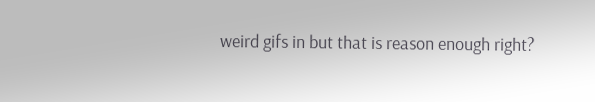weird gifs in but that is reason enough right?